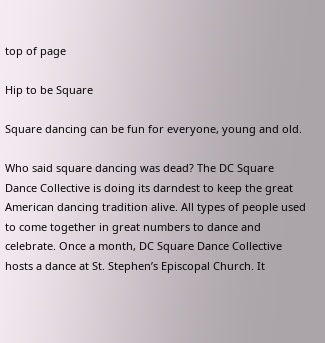top of page

Hip to be Square

Square dancing can be fun for everyone, young and old.

Who said square dancing was dead? The DC Square Dance Collective is doing its darndest to keep the great American dancing tradition alive. All types of people used to come together in great numbers to dance and celebrate. Once a month, DC Square Dance Collective hosts a dance at St. Stephen’s Episcopal Church. It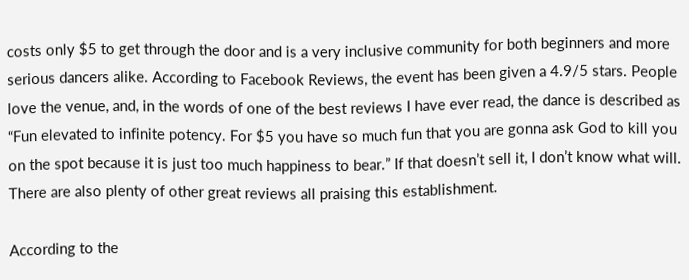costs only $5 to get through the door and is a very inclusive community for both beginners and more serious dancers alike. According to Facebook Reviews, the event has been given a 4.9/5 stars. People love the venue, and, in the words of one of the best reviews I have ever read, the dance is described as “Fun elevated to infinite potency. For $5 you have so much fun that you are gonna ask God to kill you on the spot because it is just too much happiness to bear.” If that doesn’t sell it, I don’t know what will. There are also plenty of other great reviews all praising this establishment.

According to the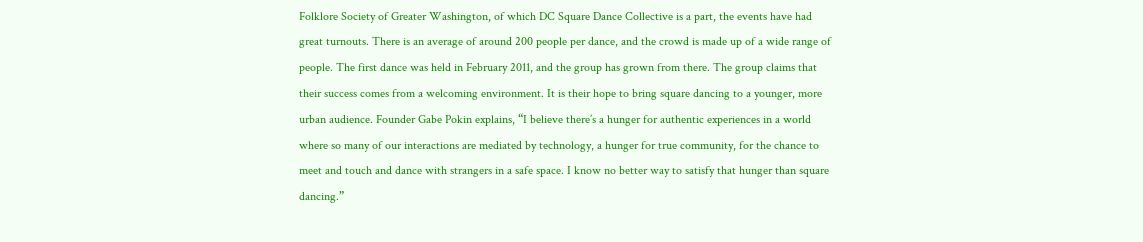Folklore Society of Greater Washington, of which DC Square Dance Collective is a part, the events have had great turnouts. There is an average of around 200 people per dance, and the crowd is made up of a wide range of people. The first dance was held in February 2011, and the group has grown from there. The group claims that their success comes from a welcoming environment. It is their hope to bring square dancing to a younger, more urban audience. Founder Gabe Pokin explains, “I believe there’s a hunger for authentic experiences in a world where so many of our interactions are mediated by technology, a hunger for true community, for the chance to meet and touch and dance with strangers in a safe space. I know no better way to satisfy that hunger than square dancing.”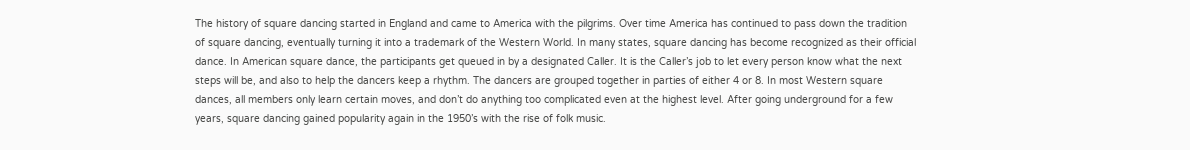The history of square dancing started in England and came to America with the pilgrims. Over time America has continued to pass down the tradition of square dancing, eventually turning it into a trademark of the Western World. In many states, square dancing has become recognized as their official dance. In American square dance, the participants get queued in by a designated Caller. It is the Caller’s job to let every person know what the next steps will be, and also to help the dancers keep a rhythm. The dancers are grouped together in parties of either 4 or 8. In most Western square dances, all members only learn certain moves, and don’t do anything too complicated even at the highest level. After going underground for a few years, square dancing gained popularity again in the 1950’s with the rise of folk music.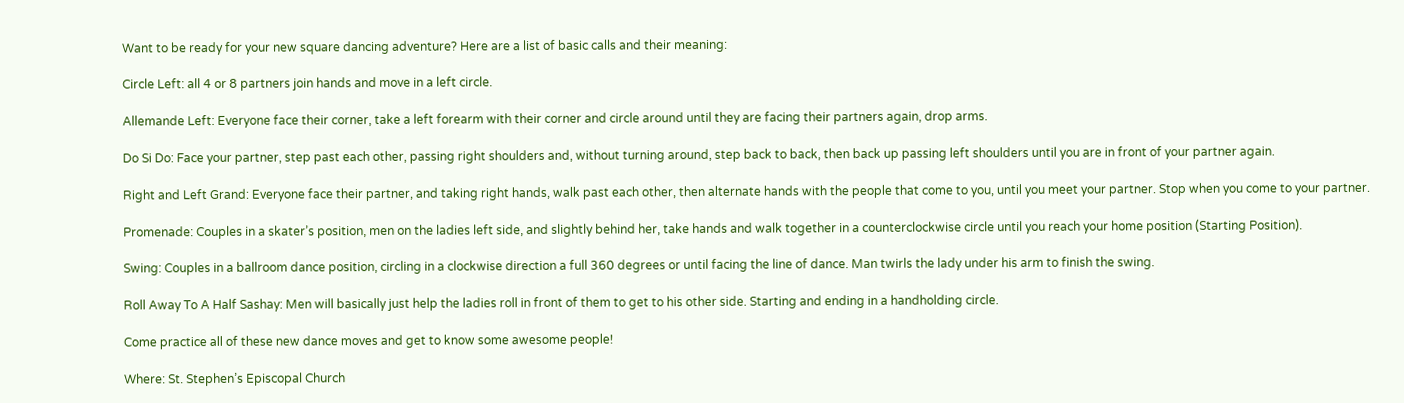Want to be ready for your new square dancing adventure? Here are a list of basic calls and their meaning:

Circle Left: all 4 or 8 partners join hands and move in a left circle.

Allemande Left: Everyone face their corner, take a left forearm with their corner and circle around until they are facing their partners again, drop arms.

Do Si Do: Face your partner, step past each other, passing right shoulders and, without turning around, step back to back, then back up passing left shoulders until you are in front of your partner again.

Right and Left Grand: Everyone face their partner, and taking right hands, walk past each other, then alternate hands with the people that come to you, until you meet your partner. Stop when you come to your partner.

Promenade: Couples in a skater’s position, men on the ladies left side, and slightly behind her, take hands and walk together in a counterclockwise circle until you reach your home position (Starting Position).

Swing: Couples in a ballroom dance position, circling in a clockwise direction a full 360 degrees or until facing the line of dance. Man twirls the lady under his arm to finish the swing.

Roll Away To A Half Sashay: Men will basically just help the ladies roll in front of them to get to his other side. Starting and ending in a handholding circle.

Come practice all of these new dance moves and get to know some awesome people!

Where: St. Stephen’s Episcopal Church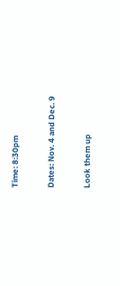Time: 8:30pm

Dates: Nov. 4 and Dec. 9

Look them up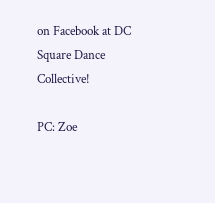on Facebook at DC Square Dance Collective!

PC: Zoe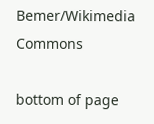Bemer/Wikimedia Commons

bottom of page